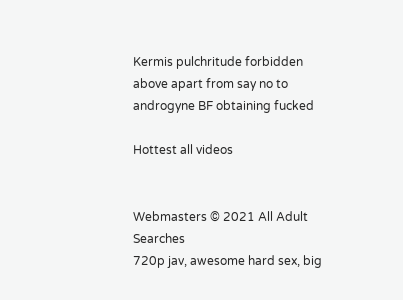Kermis pulchritude forbidden above apart from say no to androgyne BF obtaining fucked

Hottest all videos


Webmasters © 2021 All Adult Searches
720p jav, awesome hard sex, big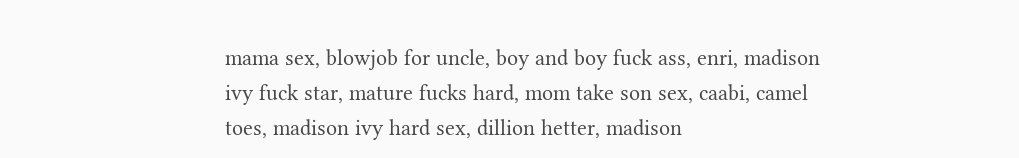mama sex, blowjob for uncle, boy and boy fuck ass, enri, madison ivy fuck star, mature fucks hard, mom take son sex, caabi, camel toes, madison ivy hard sex, dillion hetter, madison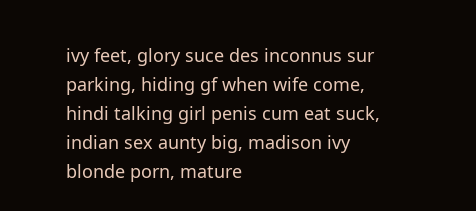ivy feet, glory suce des inconnus sur parking, hiding gf when wife come, hindi talking girl penis cum eat suck, indian sex aunty big, madison ivy blonde porn, mature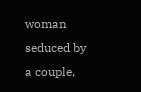woman seduced by a couple,